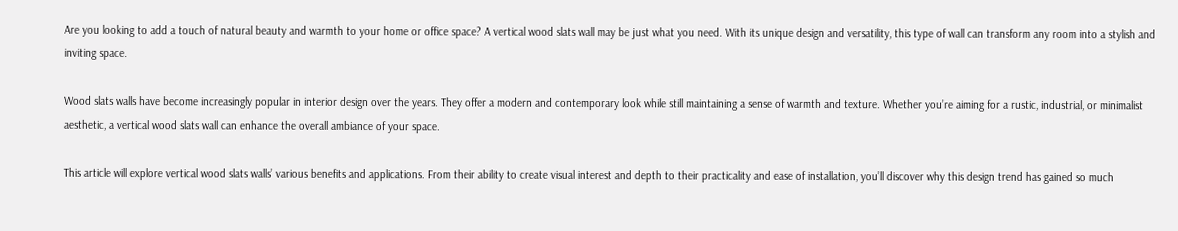Are you looking to add a touch of natural beauty and warmth to your home or office space? A vertical wood slats wall may be just what you need. With its unique design and versatility, this type of wall can transform any room into a stylish and inviting space.

Wood slats walls have become increasingly popular in interior design over the years. They offer a modern and contemporary look while still maintaining a sense of warmth and texture. Whether you’re aiming for a rustic, industrial, or minimalist aesthetic, a vertical wood slats wall can enhance the overall ambiance of your space.

This article will explore vertical wood slats walls’ various benefits and applications. From their ability to create visual interest and depth to their practicality and ease of installation, you’ll discover why this design trend has gained so much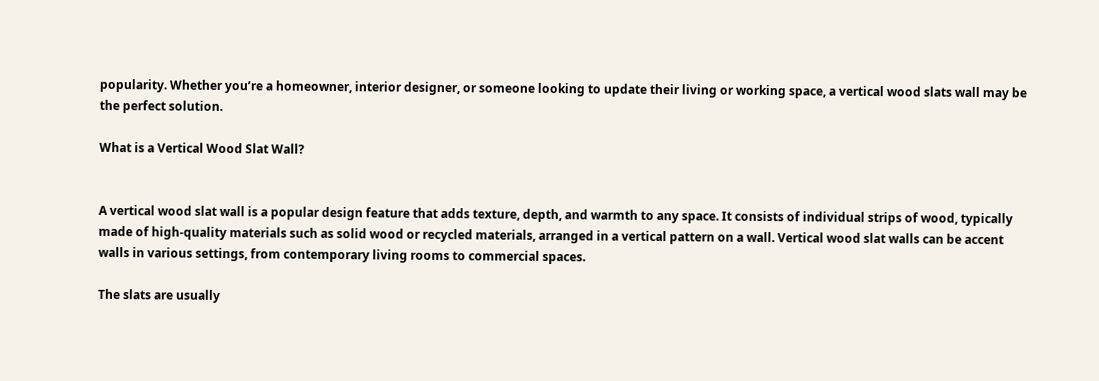popularity. Whether you’re a homeowner, interior designer, or someone looking to update their living or working space, a vertical wood slats wall may be the perfect solution.

What is a Vertical Wood Slat Wall?


A vertical wood slat wall is a popular design feature that adds texture, depth, and warmth to any space. It consists of individual strips of wood, typically made of high-quality materials such as solid wood or recycled materials, arranged in a vertical pattern on a wall. Vertical wood slat walls can be accent walls in various settings, from contemporary living rooms to commercial spaces.

The slats are usually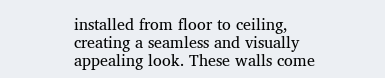installed from floor to ceiling, creating a seamless and visually appealing look. These walls come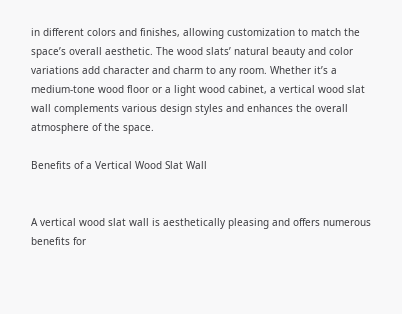in different colors and finishes, allowing customization to match the space’s overall aesthetic. The wood slats’ natural beauty and color variations add character and charm to any room. Whether it’s a medium-tone wood floor or a light wood cabinet, a vertical wood slat wall complements various design styles and enhances the overall atmosphere of the space.

Benefits of a Vertical Wood Slat Wall


A vertical wood slat wall is aesthetically pleasing and offers numerous benefits for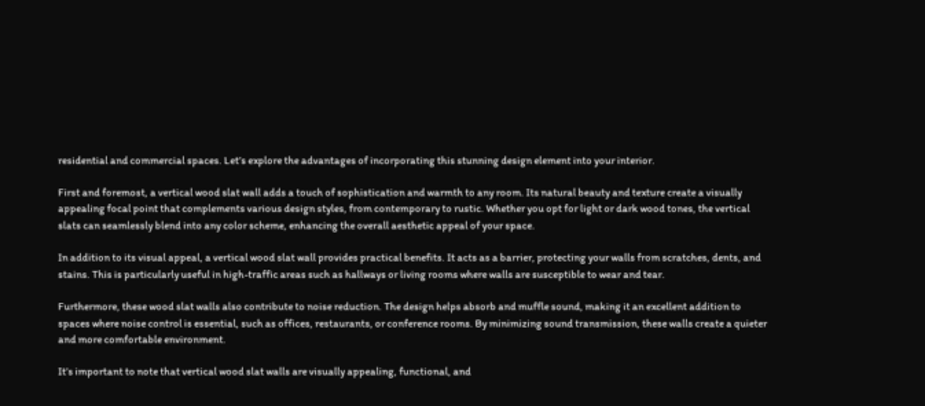residential and commercial spaces. Let’s explore the advantages of incorporating this stunning design element into your interior.

First and foremost, a vertical wood slat wall adds a touch of sophistication and warmth to any room. Its natural beauty and texture create a visually appealing focal point that complements various design styles, from contemporary to rustic. Whether you opt for light or dark wood tones, the vertical slats can seamlessly blend into any color scheme, enhancing the overall aesthetic appeal of your space.

In addition to its visual appeal, a vertical wood slat wall provides practical benefits. It acts as a barrier, protecting your walls from scratches, dents, and stains. This is particularly useful in high-traffic areas such as hallways or living rooms where walls are susceptible to wear and tear.

Furthermore, these wood slat walls also contribute to noise reduction. The design helps absorb and muffle sound, making it an excellent addition to spaces where noise control is essential, such as offices, restaurants, or conference rooms. By minimizing sound transmission, these walls create a quieter and more comfortable environment.

It’s important to note that vertical wood slat walls are visually appealing, functional, and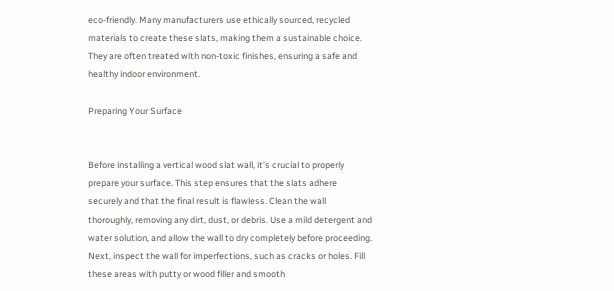eco-friendly. Many manufacturers use ethically sourced, recycled materials to create these slats, making them a sustainable choice. They are often treated with non-toxic finishes, ensuring a safe and healthy indoor environment.

Preparing Your Surface


Before installing a vertical wood slat wall, it’s crucial to properly prepare your surface. This step ensures that the slats adhere securely and that the final result is flawless. Clean the wall thoroughly, removing any dirt, dust, or debris. Use a mild detergent and water solution, and allow the wall to dry completely before proceeding. Next, inspect the wall for imperfections, such as cracks or holes. Fill these areas with putty or wood filler and smooth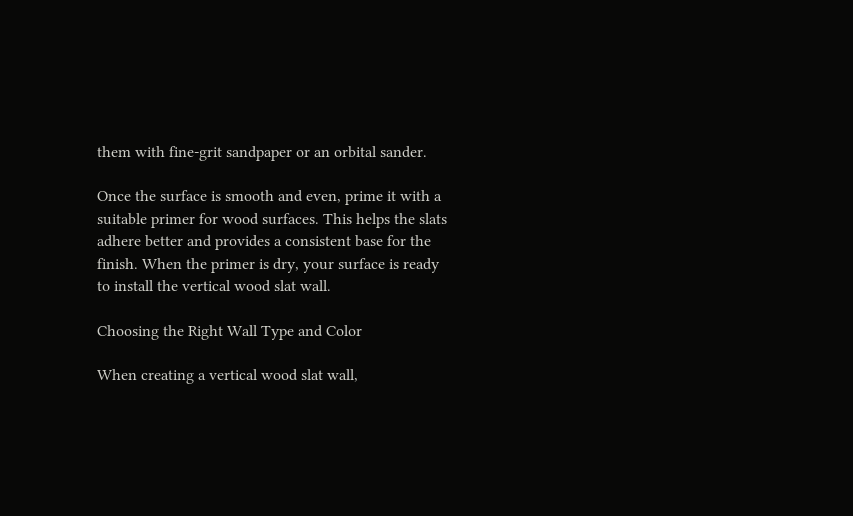them with fine-grit sandpaper or an orbital sander.

Once the surface is smooth and even, prime it with a suitable primer for wood surfaces. This helps the slats adhere better and provides a consistent base for the finish. When the primer is dry, your surface is ready to install the vertical wood slat wall.

Choosing the Right Wall Type and Color

When creating a vertical wood slat wall,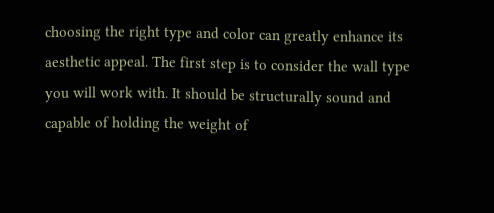choosing the right type and color can greatly enhance its aesthetic appeal. The first step is to consider the wall type you will work with. It should be structurally sound and capable of holding the weight of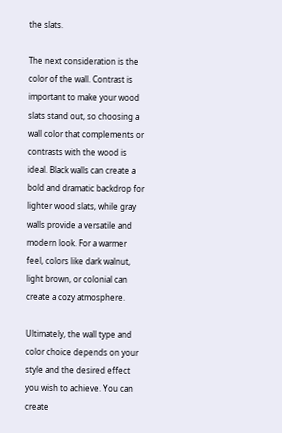the slats.

The next consideration is the color of the wall. Contrast is important to make your wood slats stand out, so choosing a wall color that complements or contrasts with the wood is ideal. Black walls can create a bold and dramatic backdrop for lighter wood slats, while gray walls provide a versatile and modern look. For a warmer feel, colors like dark walnut, light brown, or colonial can create a cozy atmosphere.

Ultimately, the wall type and color choice depends on your style and the desired effect you wish to achieve. You can create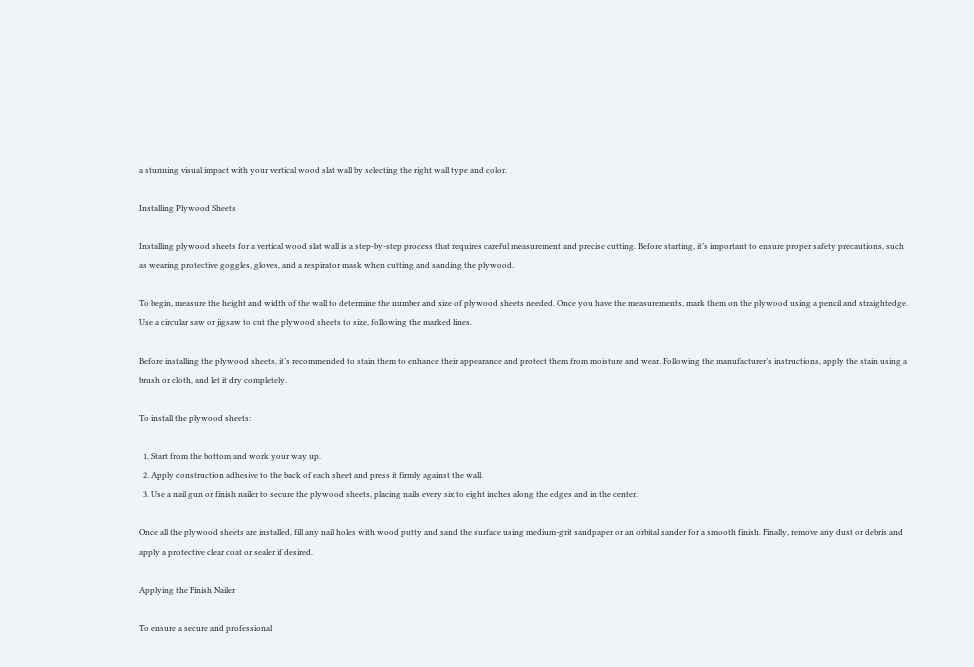a stunning visual impact with your vertical wood slat wall by selecting the right wall type and color.

Installing Plywood Sheets

Installing plywood sheets for a vertical wood slat wall is a step-by-step process that requires careful measurement and precise cutting. Before starting, it’s important to ensure proper safety precautions, such as wearing protective goggles, gloves, and a respirator mask when cutting and sanding the plywood.

To begin, measure the height and width of the wall to determine the number and size of plywood sheets needed. Once you have the measurements, mark them on the plywood using a pencil and straightedge. Use a circular saw or jigsaw to cut the plywood sheets to size, following the marked lines.

Before installing the plywood sheets, it’s recommended to stain them to enhance their appearance and protect them from moisture and wear. Following the manufacturer’s instructions, apply the stain using a brush or cloth, and let it dry completely.

To install the plywood sheets:

  1. Start from the bottom and work your way up.
  2. Apply construction adhesive to the back of each sheet and press it firmly against the wall.
  3. Use a nail gun or finish nailer to secure the plywood sheets, placing nails every six to eight inches along the edges and in the center.

Once all the plywood sheets are installed, fill any nail holes with wood putty and sand the surface using medium-grit sandpaper or an orbital sander for a smooth finish. Finally, remove any dust or debris and apply a protective clear coat or sealer if desired.

Applying the Finish Nailer

To ensure a secure and professional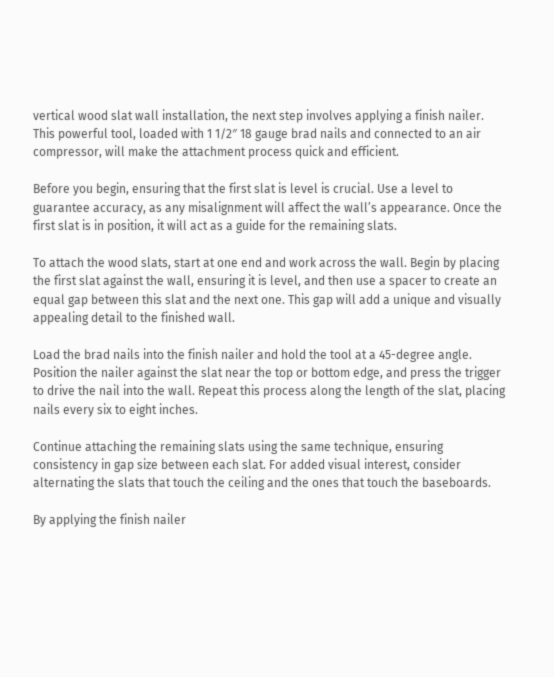vertical wood slat wall installation, the next step involves applying a finish nailer. This powerful tool, loaded with 1 1/2″ 18 gauge brad nails and connected to an air compressor, will make the attachment process quick and efficient.

Before you begin, ensuring that the first slat is level is crucial. Use a level to guarantee accuracy, as any misalignment will affect the wall’s appearance. Once the first slat is in position, it will act as a guide for the remaining slats.

To attach the wood slats, start at one end and work across the wall. Begin by placing the first slat against the wall, ensuring it is level, and then use a spacer to create an equal gap between this slat and the next one. This gap will add a unique and visually appealing detail to the finished wall.

Load the brad nails into the finish nailer and hold the tool at a 45-degree angle. Position the nailer against the slat near the top or bottom edge, and press the trigger to drive the nail into the wall. Repeat this process along the length of the slat, placing nails every six to eight inches.

Continue attaching the remaining slats using the same technique, ensuring consistency in gap size between each slat. For added visual interest, consider alternating the slats that touch the ceiling and the ones that touch the baseboards.

By applying the finish nailer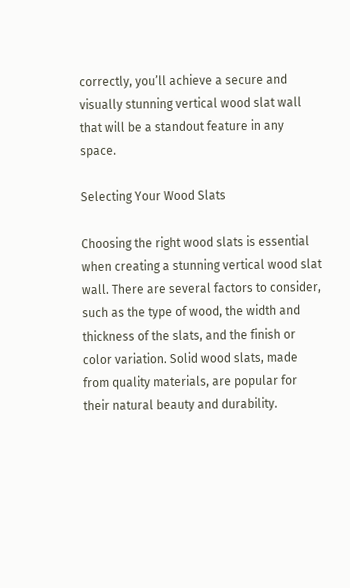correctly, you’ll achieve a secure and visually stunning vertical wood slat wall that will be a standout feature in any space.

Selecting Your Wood Slats

Choosing the right wood slats is essential when creating a stunning vertical wood slat wall. There are several factors to consider, such as the type of wood, the width and thickness of the slats, and the finish or color variation. Solid wood slats, made from quality materials, are popular for their natural beauty and durability.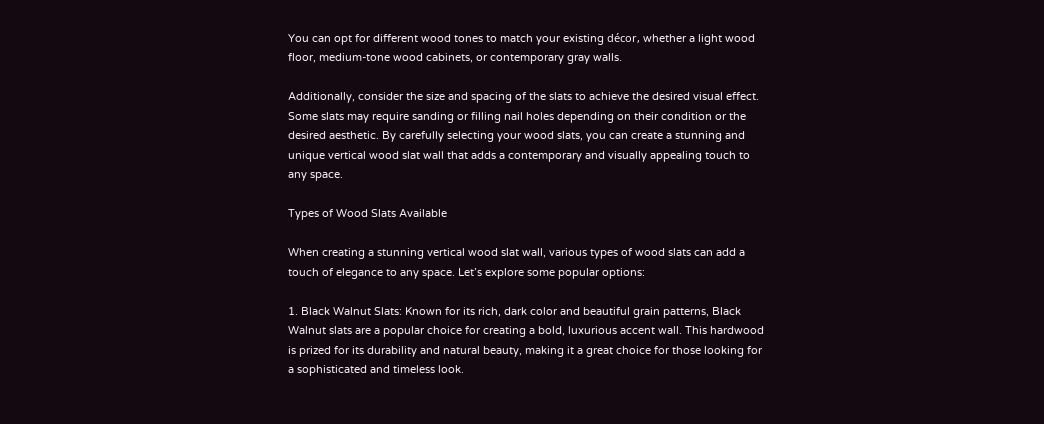You can opt for different wood tones to match your existing décor, whether a light wood floor, medium-tone wood cabinets, or contemporary gray walls.

Additionally, consider the size and spacing of the slats to achieve the desired visual effect. Some slats may require sanding or filling nail holes depending on their condition or the desired aesthetic. By carefully selecting your wood slats, you can create a stunning and unique vertical wood slat wall that adds a contemporary and visually appealing touch to any space.

Types of Wood Slats Available

When creating a stunning vertical wood slat wall, various types of wood slats can add a touch of elegance to any space. Let’s explore some popular options:

1. Black Walnut Slats: Known for its rich, dark color and beautiful grain patterns, Black Walnut slats are a popular choice for creating a bold, luxurious accent wall. This hardwood is prized for its durability and natural beauty, making it a great choice for those looking for a sophisticated and timeless look.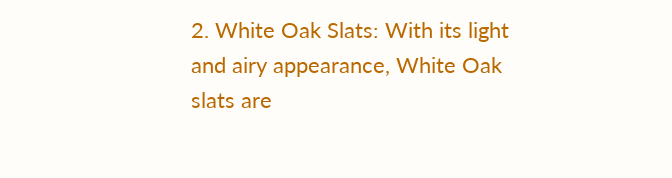2. White Oak Slats: With its light and airy appearance, White Oak slats are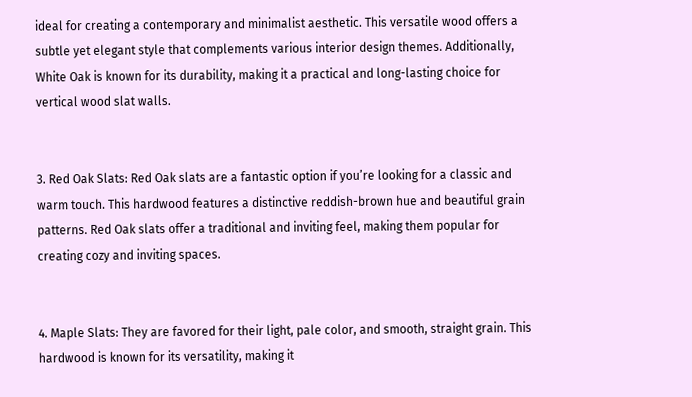ideal for creating a contemporary and minimalist aesthetic. This versatile wood offers a subtle yet elegant style that complements various interior design themes. Additionally, White Oak is known for its durability, making it a practical and long-lasting choice for vertical wood slat walls.


3. Red Oak Slats: Red Oak slats are a fantastic option if you’re looking for a classic and warm touch. This hardwood features a distinctive reddish-brown hue and beautiful grain patterns. Red Oak slats offer a traditional and inviting feel, making them popular for creating cozy and inviting spaces.


4. Maple Slats: They are favored for their light, pale color, and smooth, straight grain. This hardwood is known for its versatility, making it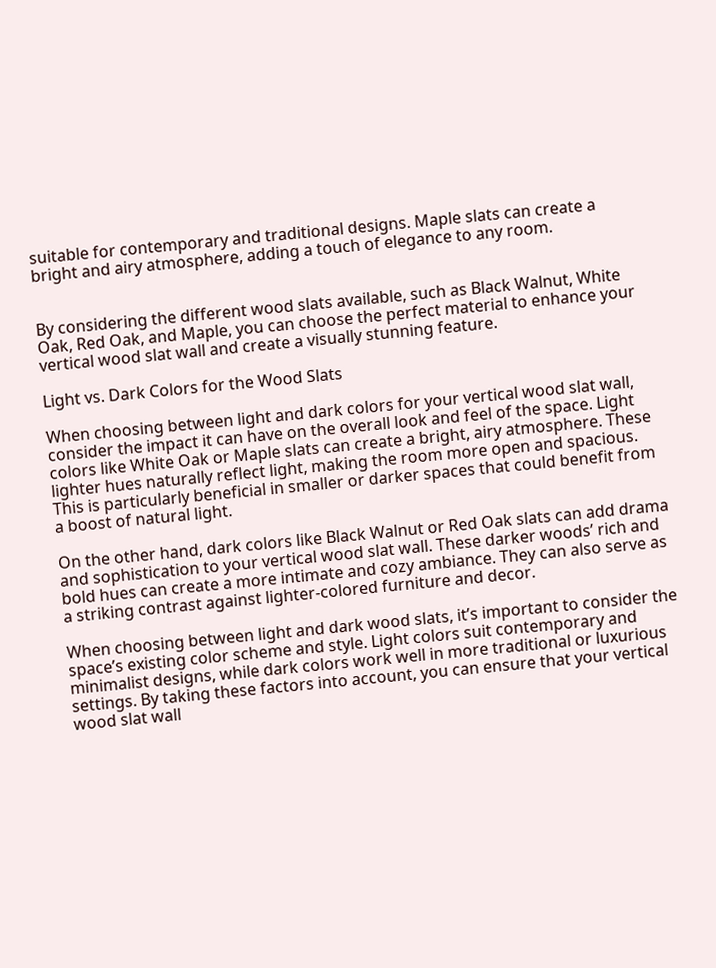suitable for contemporary and traditional designs. Maple slats can create a bright and airy atmosphere, adding a touch of elegance to any room.


By considering the different wood slats available, such as Black Walnut, White Oak, Red Oak, and Maple, you can choose the perfect material to enhance your vertical wood slat wall and create a visually stunning feature.

Light vs. Dark Colors for the Wood Slats

When choosing between light and dark colors for your vertical wood slat wall, consider the impact it can have on the overall look and feel of the space. Light colors like White Oak or Maple slats can create a bright, airy atmosphere. These lighter hues naturally reflect light, making the room more open and spacious. This is particularly beneficial in smaller or darker spaces that could benefit from a boost of natural light.

On the other hand, dark colors like Black Walnut or Red Oak slats can add drama and sophistication to your vertical wood slat wall. These darker woods’ rich and bold hues can create a more intimate and cozy ambiance. They can also serve as a striking contrast against lighter-colored furniture and decor.

When choosing between light and dark wood slats, it’s important to consider the space’s existing color scheme and style. Light colors suit contemporary and minimalist designs, while dark colors work well in more traditional or luxurious settings. By taking these factors into account, you can ensure that your vertical wood slat wall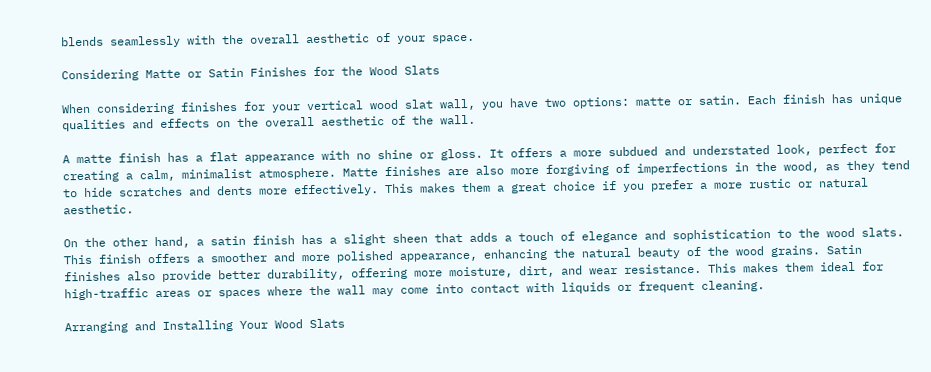blends seamlessly with the overall aesthetic of your space.

Considering Matte or Satin Finishes for the Wood Slats

When considering finishes for your vertical wood slat wall, you have two options: matte or satin. Each finish has unique qualities and effects on the overall aesthetic of the wall.

A matte finish has a flat appearance with no shine or gloss. It offers a more subdued and understated look, perfect for creating a calm, minimalist atmosphere. Matte finishes are also more forgiving of imperfections in the wood, as they tend to hide scratches and dents more effectively. This makes them a great choice if you prefer a more rustic or natural aesthetic.

On the other hand, a satin finish has a slight sheen that adds a touch of elegance and sophistication to the wood slats. This finish offers a smoother and more polished appearance, enhancing the natural beauty of the wood grains. Satin finishes also provide better durability, offering more moisture, dirt, and wear resistance. This makes them ideal for high-traffic areas or spaces where the wall may come into contact with liquids or frequent cleaning.

Arranging and Installing Your Wood Slats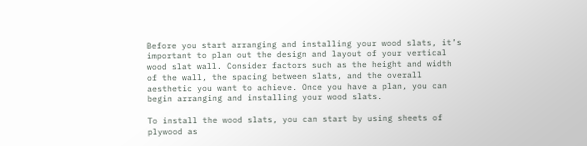Before you start arranging and installing your wood slats, it’s important to plan out the design and layout of your vertical wood slat wall. Consider factors such as the height and width of the wall, the spacing between slats, and the overall aesthetic you want to achieve. Once you have a plan, you can begin arranging and installing your wood slats.

To install the wood slats, you can start by using sheets of plywood as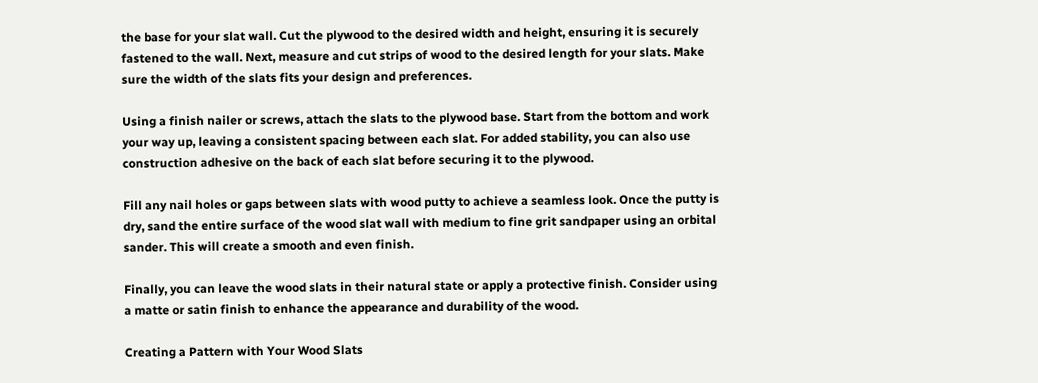the base for your slat wall. Cut the plywood to the desired width and height, ensuring it is securely fastened to the wall. Next, measure and cut strips of wood to the desired length for your slats. Make sure the width of the slats fits your design and preferences.

Using a finish nailer or screws, attach the slats to the plywood base. Start from the bottom and work your way up, leaving a consistent spacing between each slat. For added stability, you can also use construction adhesive on the back of each slat before securing it to the plywood.

Fill any nail holes or gaps between slats with wood putty to achieve a seamless look. Once the putty is dry, sand the entire surface of the wood slat wall with medium to fine grit sandpaper using an orbital sander. This will create a smooth and even finish.

Finally, you can leave the wood slats in their natural state or apply a protective finish. Consider using a matte or satin finish to enhance the appearance and durability of the wood.

Creating a Pattern with Your Wood Slats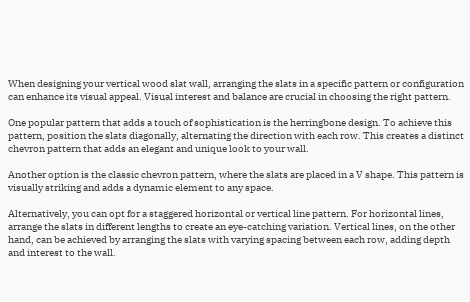When designing your vertical wood slat wall, arranging the slats in a specific pattern or configuration can enhance its visual appeal. Visual interest and balance are crucial in choosing the right pattern.

One popular pattern that adds a touch of sophistication is the herringbone design. To achieve this pattern, position the slats diagonally, alternating the direction with each row. This creates a distinct chevron pattern that adds an elegant and unique look to your wall.

Another option is the classic chevron pattern, where the slats are placed in a V shape. This pattern is visually striking and adds a dynamic element to any space.

Alternatively, you can opt for a staggered horizontal or vertical line pattern. For horizontal lines, arrange the slats in different lengths to create an eye-catching variation. Vertical lines, on the other hand, can be achieved by arranging the slats with varying spacing between each row, adding depth and interest to the wall.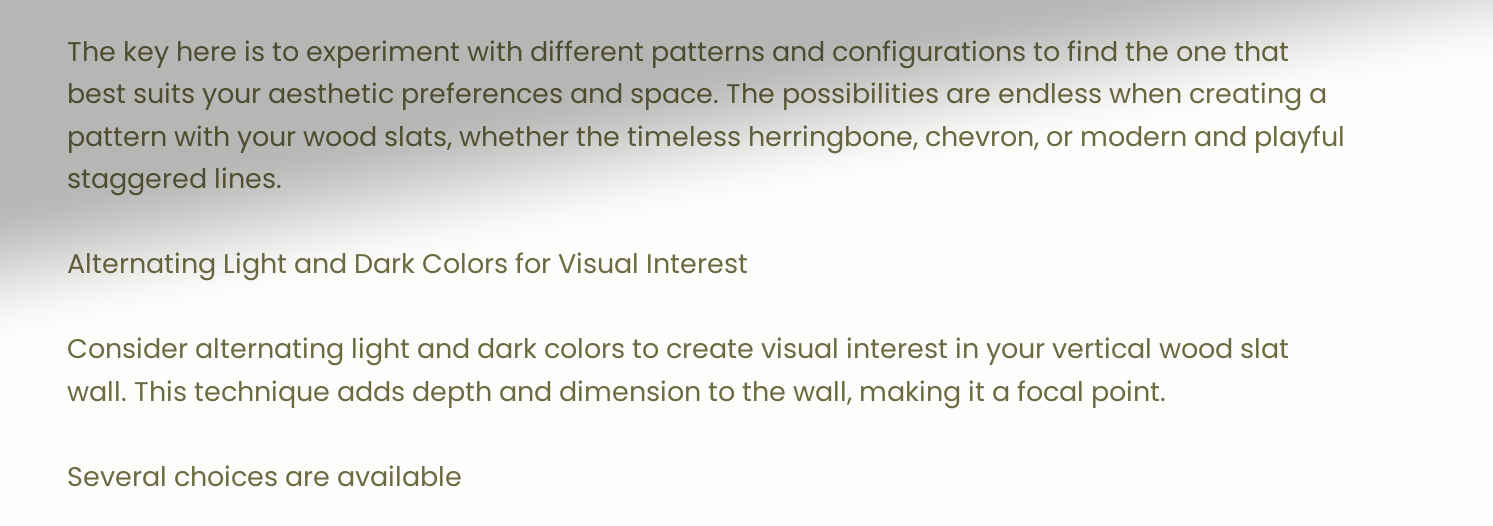The key here is to experiment with different patterns and configurations to find the one that best suits your aesthetic preferences and space. The possibilities are endless when creating a pattern with your wood slats, whether the timeless herringbone, chevron, or modern and playful staggered lines.

Alternating Light and Dark Colors for Visual Interest

Consider alternating light and dark colors to create visual interest in your vertical wood slat wall. This technique adds depth and dimension to the wall, making it a focal point.

Several choices are available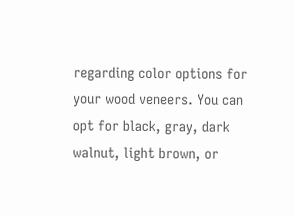regarding color options for your wood veneers. You can opt for black, gray, dark walnut, light brown, or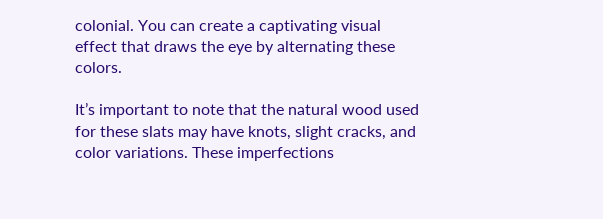colonial. You can create a captivating visual effect that draws the eye by alternating these colors.

It’s important to note that the natural wood used for these slats may have knots, slight cracks, and color variations. These imperfections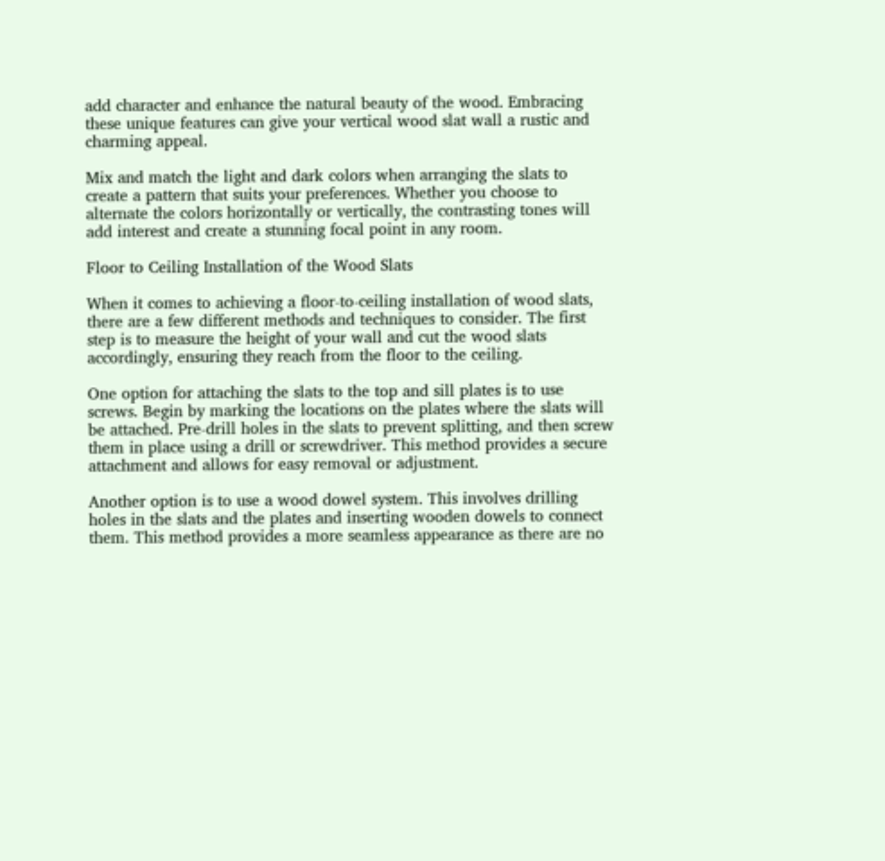add character and enhance the natural beauty of the wood. Embracing these unique features can give your vertical wood slat wall a rustic and charming appeal.

Mix and match the light and dark colors when arranging the slats to create a pattern that suits your preferences. Whether you choose to alternate the colors horizontally or vertically, the contrasting tones will add interest and create a stunning focal point in any room.

Floor to Ceiling Installation of the Wood Slats

When it comes to achieving a floor-to-ceiling installation of wood slats, there are a few different methods and techniques to consider. The first step is to measure the height of your wall and cut the wood slats accordingly, ensuring they reach from the floor to the ceiling.

One option for attaching the slats to the top and sill plates is to use screws. Begin by marking the locations on the plates where the slats will be attached. Pre-drill holes in the slats to prevent splitting, and then screw them in place using a drill or screwdriver. This method provides a secure attachment and allows for easy removal or adjustment.

Another option is to use a wood dowel system. This involves drilling holes in the slats and the plates and inserting wooden dowels to connect them. This method provides a more seamless appearance as there are no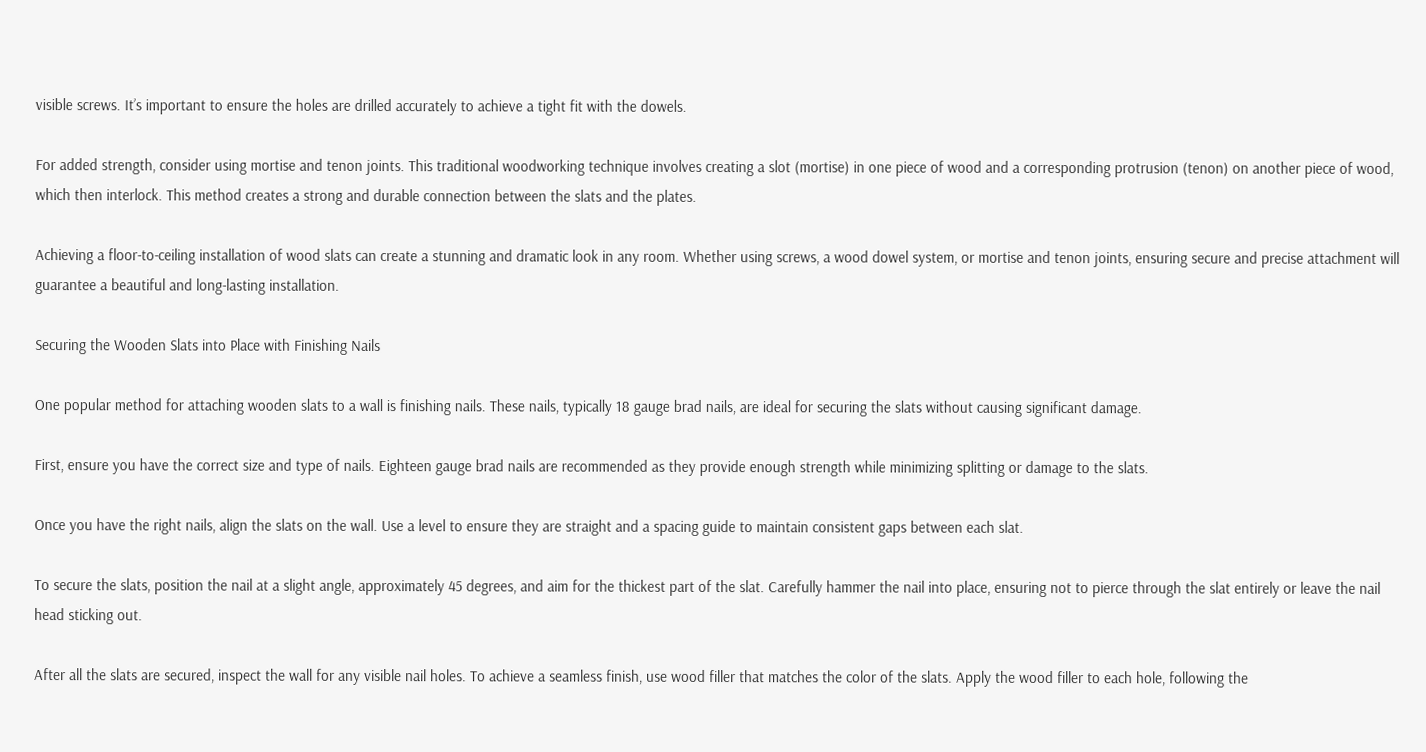visible screws. It’s important to ensure the holes are drilled accurately to achieve a tight fit with the dowels.

For added strength, consider using mortise and tenon joints. This traditional woodworking technique involves creating a slot (mortise) in one piece of wood and a corresponding protrusion (tenon) on another piece of wood, which then interlock. This method creates a strong and durable connection between the slats and the plates.

Achieving a floor-to-ceiling installation of wood slats can create a stunning and dramatic look in any room. Whether using screws, a wood dowel system, or mortise and tenon joints, ensuring secure and precise attachment will guarantee a beautiful and long-lasting installation.

Securing the Wooden Slats into Place with Finishing Nails

One popular method for attaching wooden slats to a wall is finishing nails. These nails, typically 18 gauge brad nails, are ideal for securing the slats without causing significant damage.

First, ensure you have the correct size and type of nails. Eighteen gauge brad nails are recommended as they provide enough strength while minimizing splitting or damage to the slats.

Once you have the right nails, align the slats on the wall. Use a level to ensure they are straight and a spacing guide to maintain consistent gaps between each slat.

To secure the slats, position the nail at a slight angle, approximately 45 degrees, and aim for the thickest part of the slat. Carefully hammer the nail into place, ensuring not to pierce through the slat entirely or leave the nail head sticking out.

After all the slats are secured, inspect the wall for any visible nail holes. To achieve a seamless finish, use wood filler that matches the color of the slats. Apply the wood filler to each hole, following the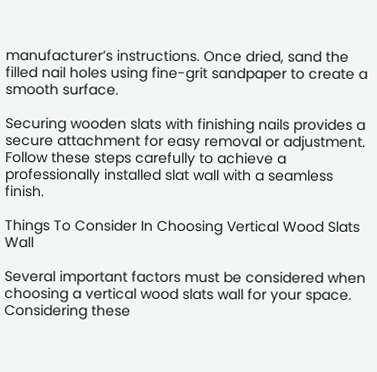manufacturer’s instructions. Once dried, sand the filled nail holes using fine-grit sandpaper to create a smooth surface.

Securing wooden slats with finishing nails provides a secure attachment for easy removal or adjustment. Follow these steps carefully to achieve a professionally installed slat wall with a seamless finish.

Things To Consider In Choosing Vertical Wood Slats Wall

Several important factors must be considered when choosing a vertical wood slats wall for your space. Considering these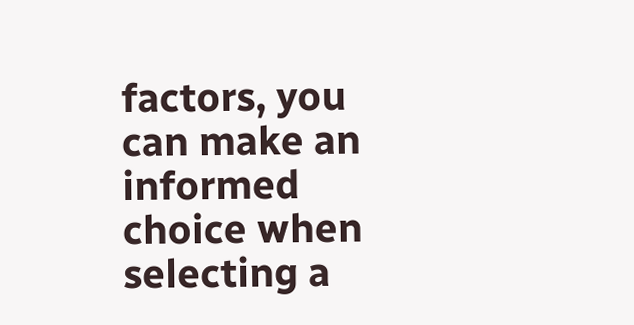factors, you can make an informed choice when selecting a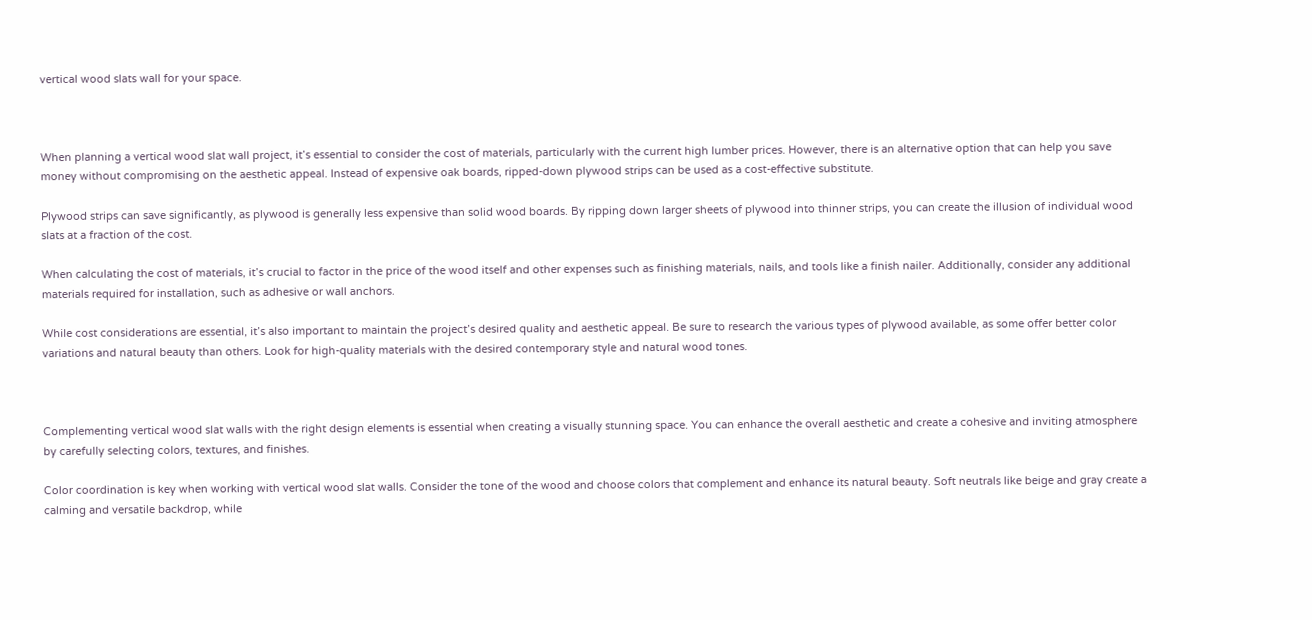vertical wood slats wall for your space.



When planning a vertical wood slat wall project, it’s essential to consider the cost of materials, particularly with the current high lumber prices. However, there is an alternative option that can help you save money without compromising on the aesthetic appeal. Instead of expensive oak boards, ripped-down plywood strips can be used as a cost-effective substitute.

Plywood strips can save significantly, as plywood is generally less expensive than solid wood boards. By ripping down larger sheets of plywood into thinner strips, you can create the illusion of individual wood slats at a fraction of the cost.

When calculating the cost of materials, it’s crucial to factor in the price of the wood itself and other expenses such as finishing materials, nails, and tools like a finish nailer. Additionally, consider any additional materials required for installation, such as adhesive or wall anchors.

While cost considerations are essential, it’s also important to maintain the project’s desired quality and aesthetic appeal. Be sure to research the various types of plywood available, as some offer better color variations and natural beauty than others. Look for high-quality materials with the desired contemporary style and natural wood tones.



Complementing vertical wood slat walls with the right design elements is essential when creating a visually stunning space. You can enhance the overall aesthetic and create a cohesive and inviting atmosphere by carefully selecting colors, textures, and finishes.

Color coordination is key when working with vertical wood slat walls. Consider the tone of the wood and choose colors that complement and enhance its natural beauty. Soft neutrals like beige and gray create a calming and versatile backdrop, while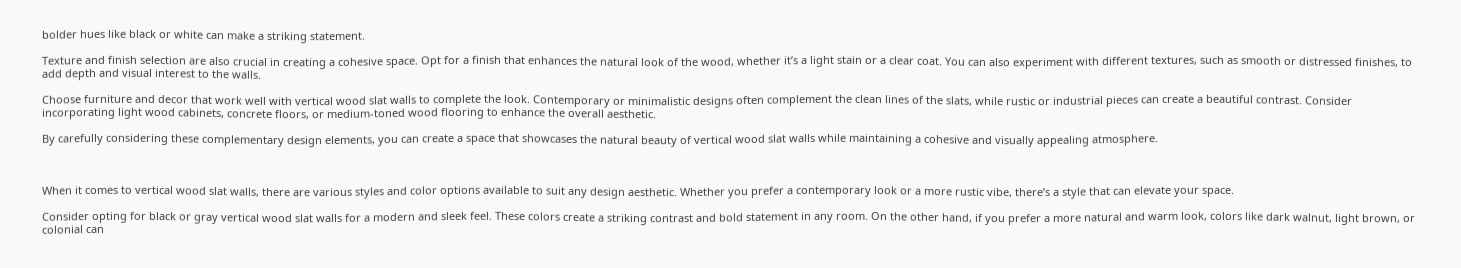bolder hues like black or white can make a striking statement.

Texture and finish selection are also crucial in creating a cohesive space. Opt for a finish that enhances the natural look of the wood, whether it’s a light stain or a clear coat. You can also experiment with different textures, such as smooth or distressed finishes, to add depth and visual interest to the walls.

Choose furniture and decor that work well with vertical wood slat walls to complete the look. Contemporary or minimalistic designs often complement the clean lines of the slats, while rustic or industrial pieces can create a beautiful contrast. Consider incorporating light wood cabinets, concrete floors, or medium-toned wood flooring to enhance the overall aesthetic.

By carefully considering these complementary design elements, you can create a space that showcases the natural beauty of vertical wood slat walls while maintaining a cohesive and visually appealing atmosphere.



When it comes to vertical wood slat walls, there are various styles and color options available to suit any design aesthetic. Whether you prefer a contemporary look or a more rustic vibe, there’s a style that can elevate your space.

Consider opting for black or gray vertical wood slat walls for a modern and sleek feel. These colors create a striking contrast and bold statement in any room. On the other hand, if you prefer a more natural and warm look, colors like dark walnut, light brown, or colonial can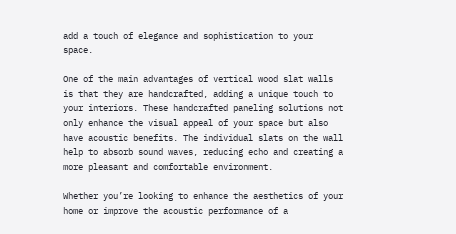add a touch of elegance and sophistication to your space.

One of the main advantages of vertical wood slat walls is that they are handcrafted, adding a unique touch to your interiors. These handcrafted paneling solutions not only enhance the visual appeal of your space but also have acoustic benefits. The individual slats on the wall help to absorb sound waves, reducing echo and creating a more pleasant and comfortable environment.

Whether you’re looking to enhance the aesthetics of your home or improve the acoustic performance of a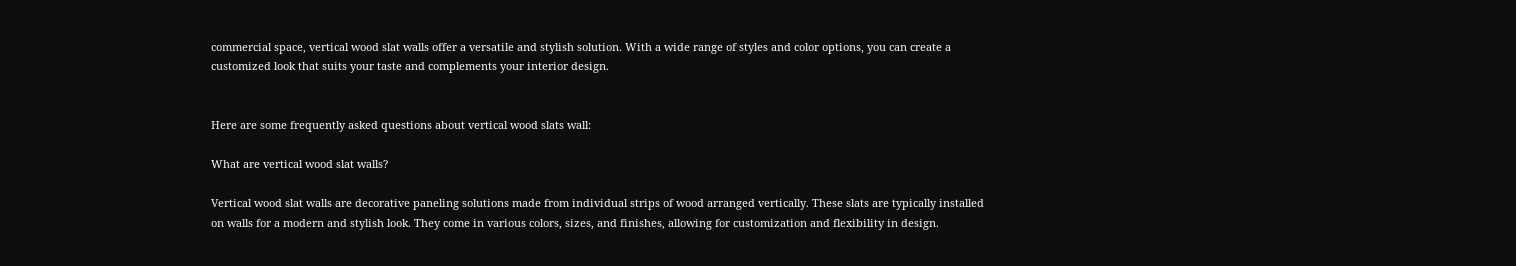commercial space, vertical wood slat walls offer a versatile and stylish solution. With a wide range of styles and color options, you can create a customized look that suits your taste and complements your interior design.


Here are some frequently asked questions about vertical wood slats wall:

What are vertical wood slat walls?

Vertical wood slat walls are decorative paneling solutions made from individual strips of wood arranged vertically. These slats are typically installed on walls for a modern and stylish look. They come in various colors, sizes, and finishes, allowing for customization and flexibility in design.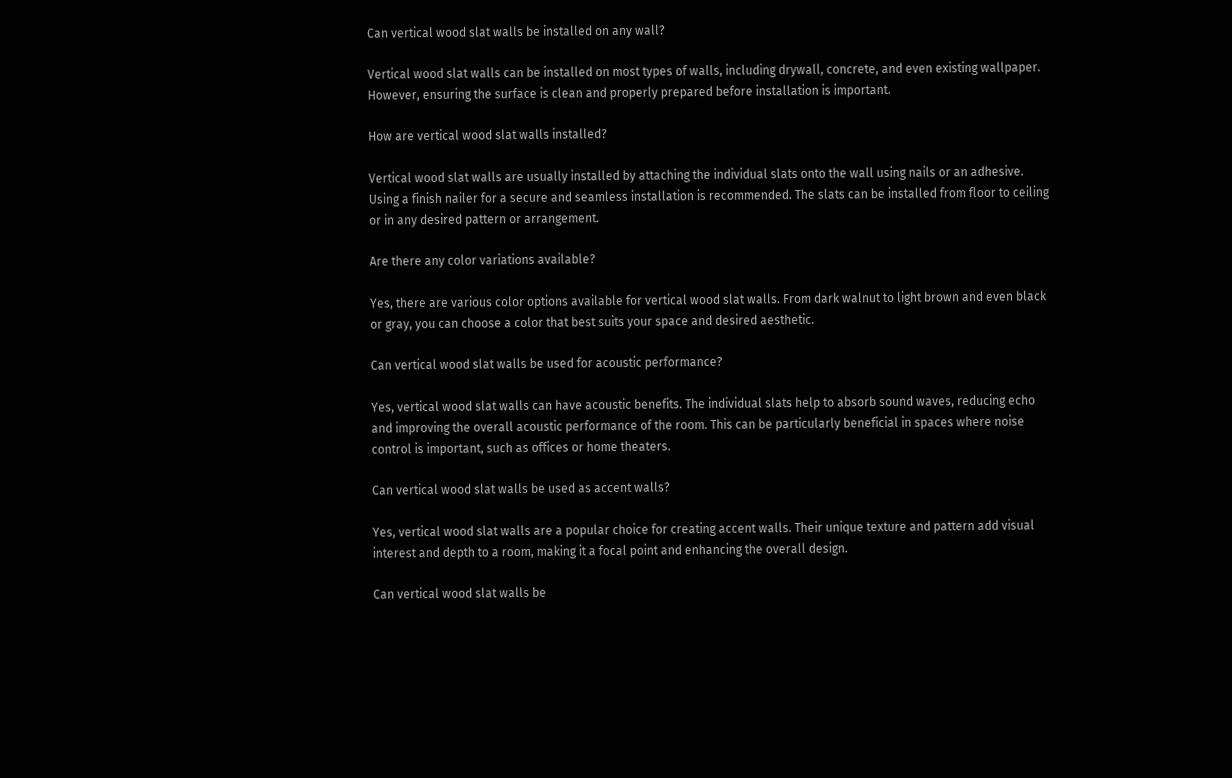Can vertical wood slat walls be installed on any wall?

Vertical wood slat walls can be installed on most types of walls, including drywall, concrete, and even existing wallpaper. However, ensuring the surface is clean and properly prepared before installation is important.

How are vertical wood slat walls installed?

Vertical wood slat walls are usually installed by attaching the individual slats onto the wall using nails or an adhesive. Using a finish nailer for a secure and seamless installation is recommended. The slats can be installed from floor to ceiling or in any desired pattern or arrangement.

Are there any color variations available?

Yes, there are various color options available for vertical wood slat walls. From dark walnut to light brown and even black or gray, you can choose a color that best suits your space and desired aesthetic.

Can vertical wood slat walls be used for acoustic performance?

Yes, vertical wood slat walls can have acoustic benefits. The individual slats help to absorb sound waves, reducing echo and improving the overall acoustic performance of the room. This can be particularly beneficial in spaces where noise control is important, such as offices or home theaters.

Can vertical wood slat walls be used as accent walls?

Yes, vertical wood slat walls are a popular choice for creating accent walls. Their unique texture and pattern add visual interest and depth to a room, making it a focal point and enhancing the overall design.

Can vertical wood slat walls be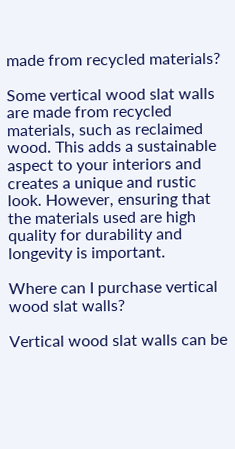made from recycled materials?

Some vertical wood slat walls are made from recycled materials, such as reclaimed wood. This adds a sustainable aspect to your interiors and creates a unique and rustic look. However, ensuring that the materials used are high quality for durability and longevity is important.

Where can I purchase vertical wood slat walls?

Vertical wood slat walls can be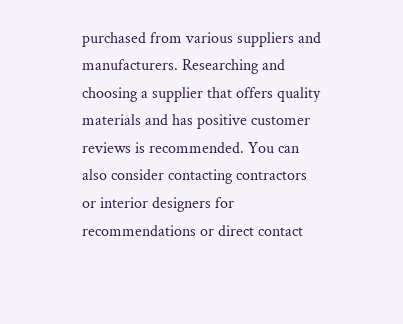purchased from various suppliers and manufacturers. Researching and choosing a supplier that offers quality materials and has positive customer reviews is recommended. You can also consider contacting contractors or interior designers for recommendations or direct contact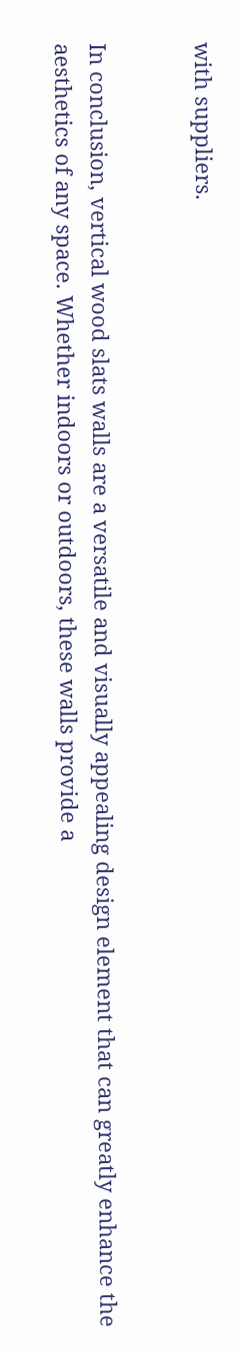with suppliers.


In conclusion, vertical wood slats walls are a versatile and visually appealing design element that can greatly enhance the aesthetics of any space. Whether indoors or outdoors, these walls provide a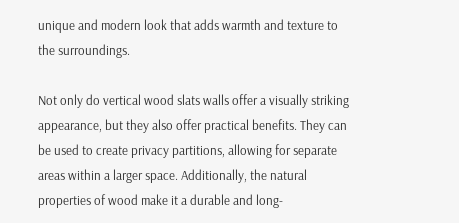unique and modern look that adds warmth and texture to the surroundings.

Not only do vertical wood slats walls offer a visually striking appearance, but they also offer practical benefits. They can be used to create privacy partitions, allowing for separate areas within a larger space. Additionally, the natural properties of wood make it a durable and long-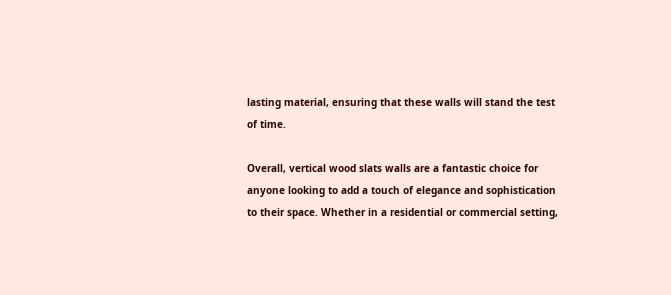lasting material, ensuring that these walls will stand the test of time.

Overall, vertical wood slats walls are a fantastic choice for anyone looking to add a touch of elegance and sophistication to their space. Whether in a residential or commercial setting,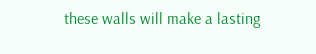these walls will make a lasting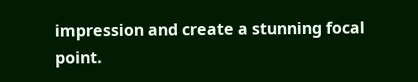impression and create a stunning focal point.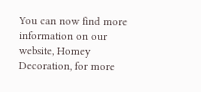You can now find more information on our website, Homey Decoration, for more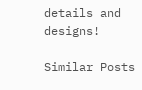details and designs!

Similar Posts